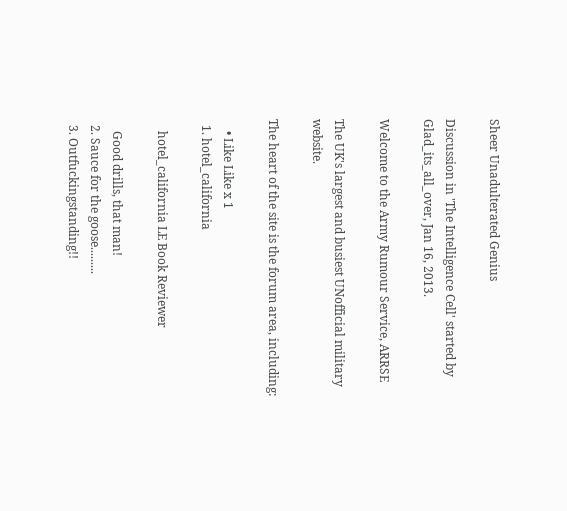Sheer Unadulterated Genius

Discussion in 'The Intelligence Cell' started by Glad_its_all_over, Jan 16, 2013.

Welcome to the Army Rumour Service, ARRSE

The UK's largest and busiest UNofficial military website.

The heart of the site is the forum area, including:

    • Like Like x 1
  1. hotel_california

    hotel_california LE Book Reviewer

    Good drills, that man!
  2. Sauce for the goose.........
  3. Outfuckingstanding!!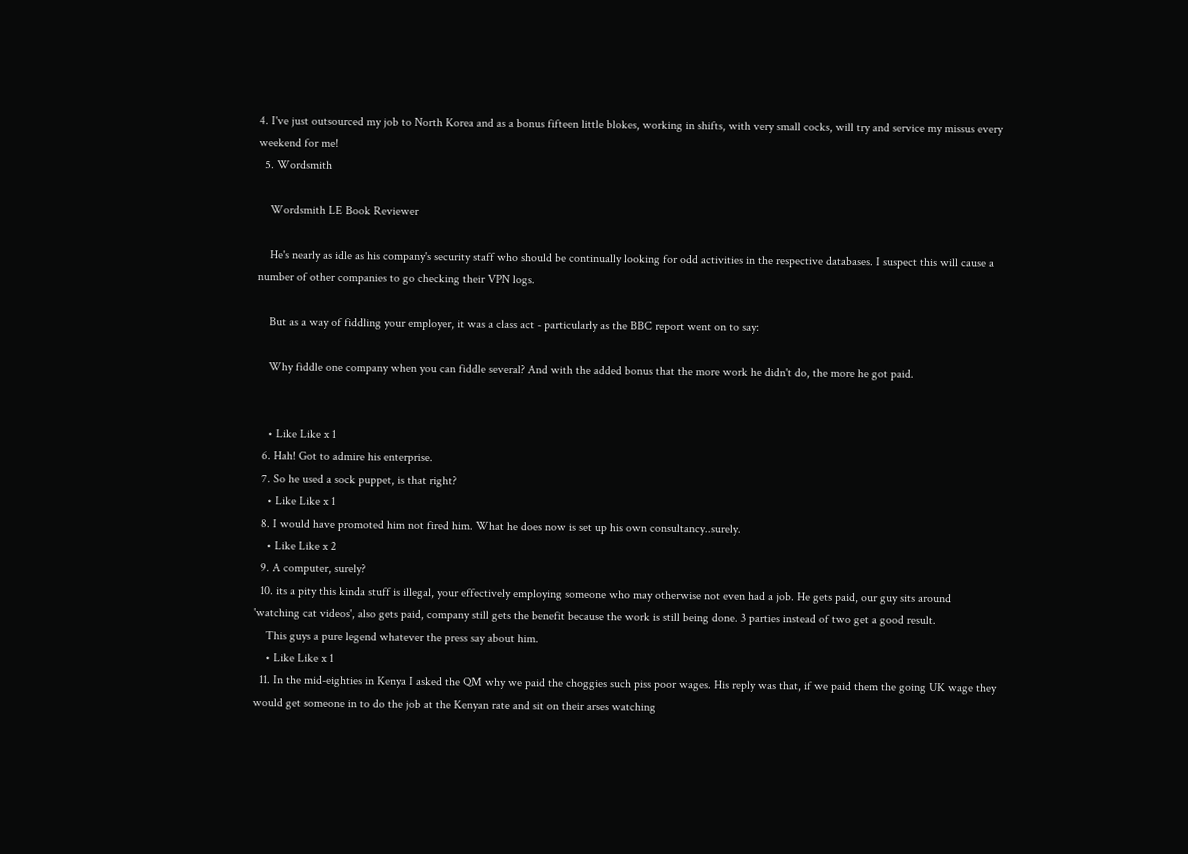4. I've just outsourced my job to North Korea and as a bonus fifteen little blokes, working in shifts, with very small cocks, will try and service my missus every weekend for me!
  5. Wordsmith

    Wordsmith LE Book Reviewer

    He's nearly as idle as his company's security staff who should be continually looking for odd activities in the respective databases. I suspect this will cause a number of other companies to go checking their VPN logs.

    But as a way of fiddling your employer, it was a class act - particularly as the BBC report went on to say:

    Why fiddle one company when you can fiddle several? And with the added bonus that the more work he didn't do, the more he got paid.


    • Like Like x 1
  6. Hah! Got to admire his enterprise.
  7. So he used a sock puppet, is that right?
    • Like Like x 1
  8. I would have promoted him not fired him. What he does now is set up his own consultancy..surely.
    • Like Like x 2
  9. A computer, surely?
  10. its a pity this kinda stuff is illegal, your effectively employing someone who may otherwise not even had a job. He gets paid, our guy sits around 'watching cat videos', also gets paid, company still gets the benefit because the work is still being done. 3 parties instead of two get a good result.
    This guys a pure legend whatever the press say about him.
    • Like Like x 1
  11. In the mid-eighties in Kenya I asked the QM why we paid the choggies such piss poor wages. His reply was that, if we paid them the going UK wage they would get someone in to do the job at the Kenyan rate and sit on their arses watching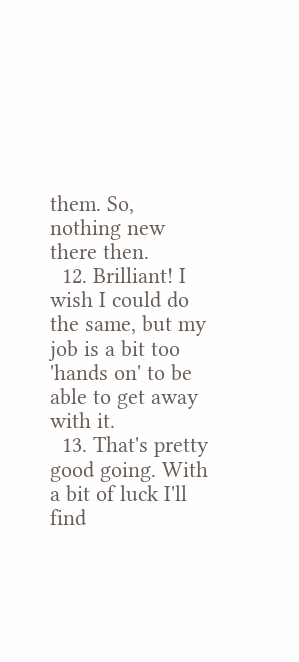them. So, nothing new there then.
  12. Brilliant! I wish I could do the same, but my job is a bit too 'hands on' to be able to get away with it.
  13. That's pretty good going. With a bit of luck I'll find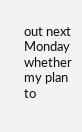out next Monday whether my plan to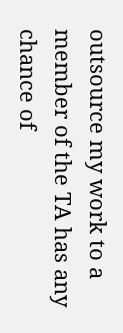outsource my work to a member of the TA has any chance of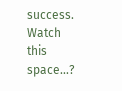success. Watch this space...?